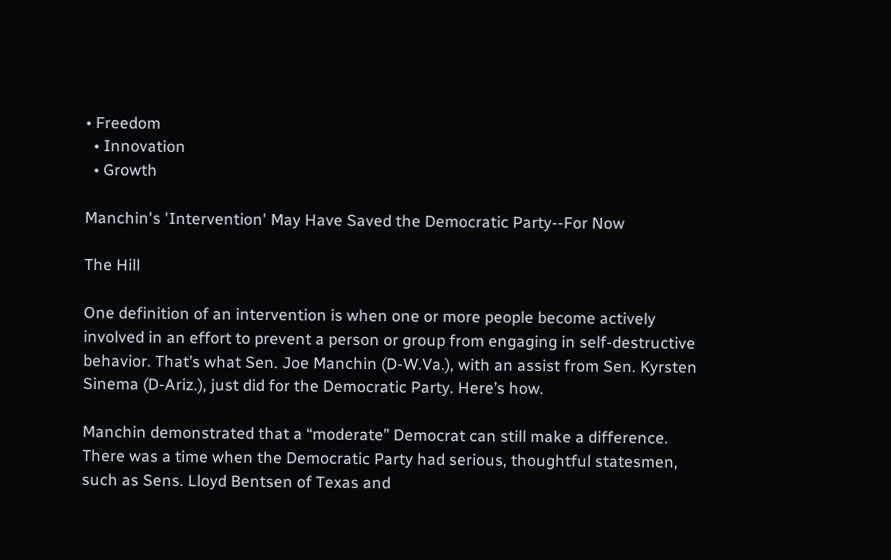• Freedom
  • Innovation
  • Growth

Manchin's 'Intervention' May Have Saved the Democratic Party--For Now

The Hill

One definition of an intervention is when one or more people become actively involved in an effort to prevent a person or group from engaging in self-destructive behavior. That’s what Sen. Joe Manchin (D-W.Va.), with an assist from Sen. Kyrsten Sinema (D-Ariz.), just did for the Democratic Party. Here’s how.

Manchin demonstrated that a “moderate” Democrat can still make a difference. There was a time when the Democratic Party had serious, thoughtful statesmen, such as Sens. Lloyd Bentsen of Texas and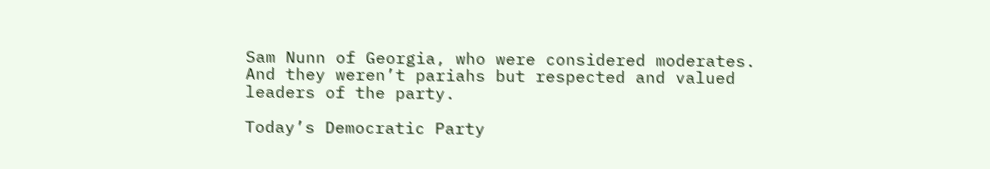Sam Nunn of Georgia, who were considered moderates. And they weren’t pariahs but respected and valued leaders of the party.

Today’s Democratic Party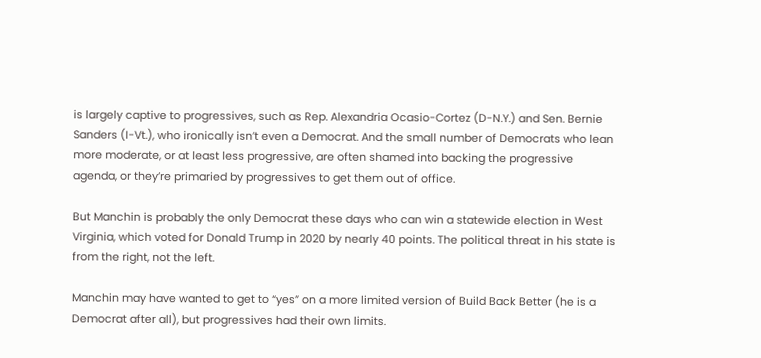is largely captive to progressives, such as Rep. Alexandria Ocasio-Cortez (D-N.Y.) and Sen. Bernie Sanders (I-Vt.), who ironically isn’t even a Democrat. And the small number of Democrats who lean more moderate, or at least less progressive, are often shamed into backing the progressive agenda, or they’re primaried by progressives to get them out of office.

But Manchin is probably the only Democrat these days who can win a statewide election in West Virginia, which voted for Donald Trump in 2020 by nearly 40 points. The political threat in his state is from the right, not the left.

Manchin may have wanted to get to “yes” on a more limited version of Build Back Better (he is a Democrat after all), but progressives had their own limits.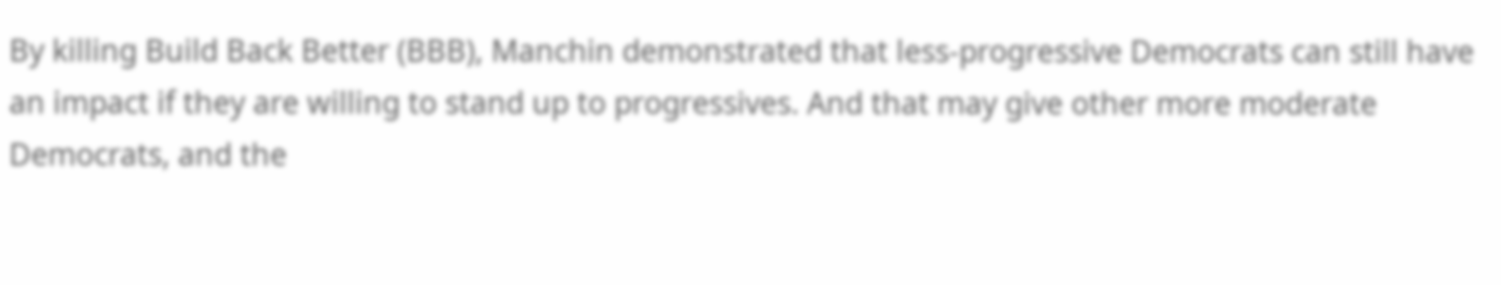By killing Build Back Better (BBB), Manchin demonstrated that less-progressive Democrats can still have an impact if they are willing to stand up to progressives. And that may give other more moderate Democrats, and the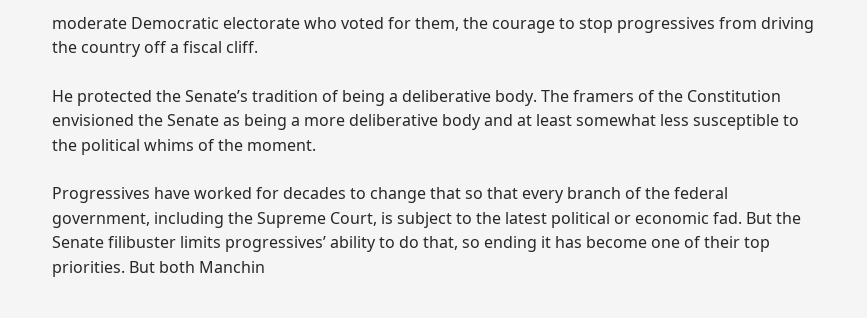moderate Democratic electorate who voted for them, the courage to stop progressives from driving the country off a fiscal cliff.

He protected the Senate’s tradition of being a deliberative body. The framers of the Constitution envisioned the Senate as being a more deliberative body and at least somewhat less susceptible to the political whims of the moment.

Progressives have worked for decades to change that so that every branch of the federal government, including the Supreme Court, is subject to the latest political or economic fad. But the Senate filibuster limits progressives’ ability to do that, so ending it has become one of their top priorities. But both Manchin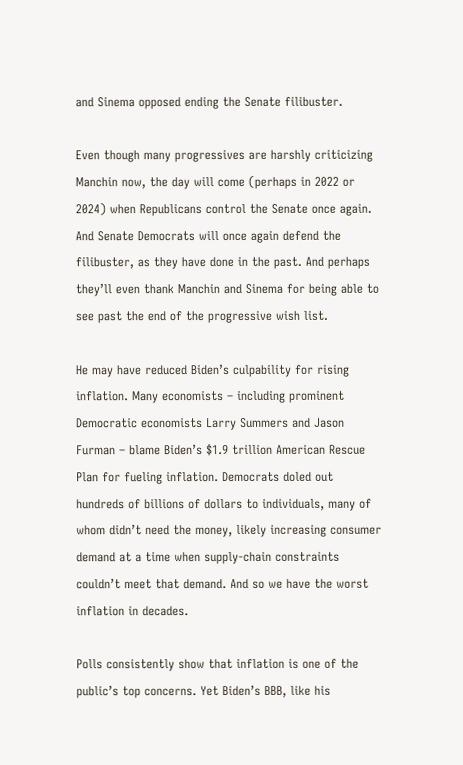and Sinema opposed ending the Senate filibuster.

Even though many progressives are harshly criticizing Manchin now, the day will come (perhaps in 2022 or 2024) when Republicans control the Senate once again. And Senate Democrats will once again defend the filibuster, as they have done in the past. And perhaps they’ll even thank Manchin and Sinema for being able to see past the end of the progressive wish list.

He may have reduced Biden’s culpability for rising inflation. Many economists – including prominent Democratic economists Larry Summers and Jason Furman – blame Biden’s $1.9 trillion American Rescue Plan for fueling inflation. Democrats doled out hundreds of billions of dollars to individuals, many of whom didn’t need the money, likely increasing consumer demand at a time when supply-chain constraints couldn’t meet that demand. And so we have the worst inflation in decades.

Polls consistently show that inflation is one of the public’s top concerns. Yet Biden’s BBB, like his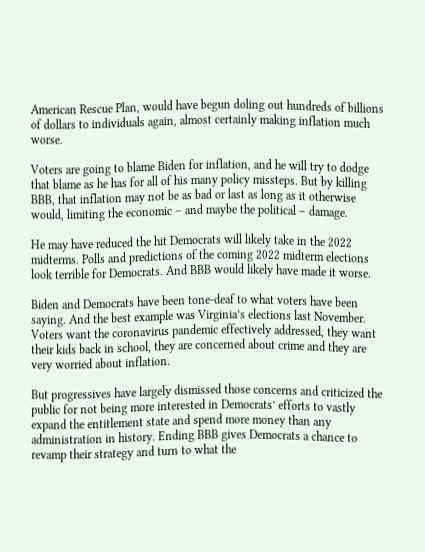American Rescue Plan, would have begun doling out hundreds of billions of dollars to individuals again, almost certainly making inflation much worse.

Voters are going to blame Biden for inflation, and he will try to dodge that blame as he has for all of his many policy missteps. But by killing BBB, that inflation may not be as bad or last as long as it otherwise would, limiting the economic – and maybe the political – damage.

He may have reduced the hit Democrats will likely take in the 2022 midterms. Polls and predictions of the coming 2022 midterm elections look terrible for Democrats. And BBB would likely have made it worse.

Biden and Democrats have been tone-deaf to what voters have been saying. And the best example was Virginia’s elections last November. Voters want the coronavirus pandemic effectively addressed, they want their kids back in school, they are concerned about crime and they are very worried about inflation.

But progressives have largely dismissed those concerns and criticized the public for not being more interested in Democrats’ efforts to vastly expand the entitlement state and spend more money than any administration in history. Ending BBB gives Democrats a chance to revamp their strategy and turn to what the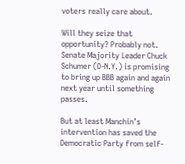voters really care about.

Will they seize that opportunity? Probably not. Senate Majority Leader Chuck Schumer (D-N.Y.) is promising to bring up BBB again and again next year until something passes.

But at least Manchin’s intervention has saved the Democratic Party from self-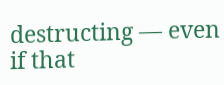destructing — even if that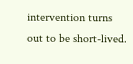intervention turns out to be short-lived.